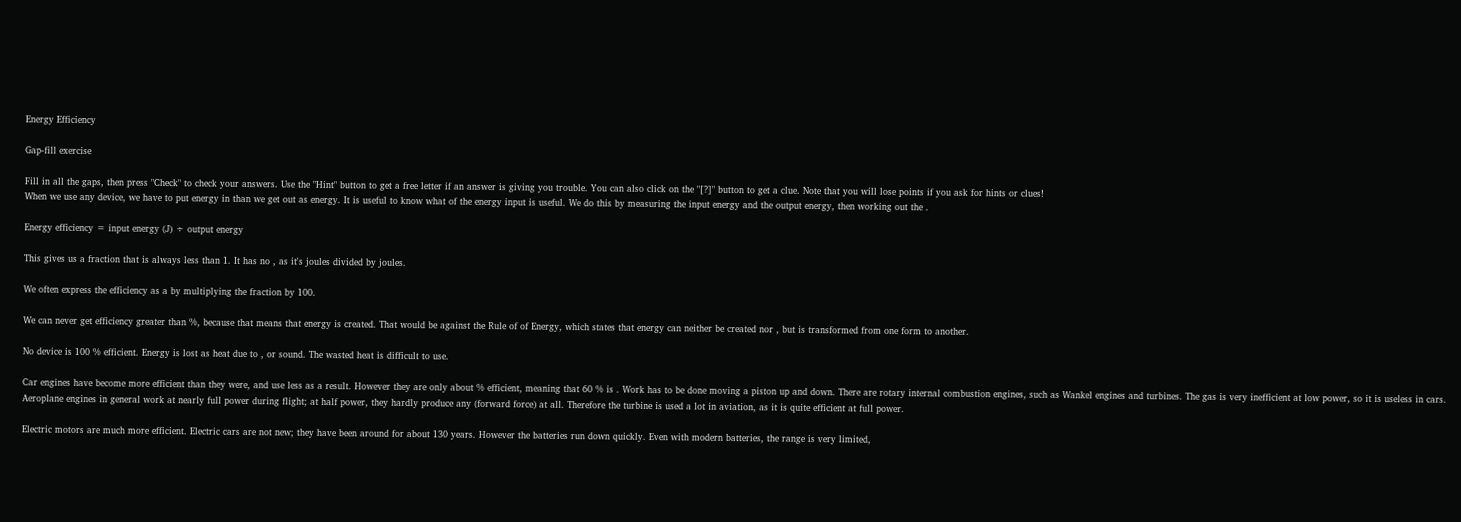Energy Efficiency

Gap-fill exercise

Fill in all the gaps, then press "Check" to check your answers. Use the "Hint" button to get a free letter if an answer is giving you trouble. You can also click on the "[?]" button to get a clue. Note that you will lose points if you ask for hints or clues!
When we use any device, we have to put energy in than we get out as energy. It is useful to know what of the energy input is useful. We do this by measuring the input energy and the output energy, then working out the .

Energy efficiency = input energy (J) ÷ output energy

This gives us a fraction that is always less than 1. It has no , as it's joules divided by joules.

We often express the efficiency as a by multiplying the fraction by 100.

We can never get efficiency greater than %, because that means that energy is created. That would be against the Rule of of Energy, which states that energy can neither be created nor , but is transformed from one form to another.

No device is 100 % efficient. Energy is lost as heat due to , or sound. The wasted heat is difficult to use.

Car engines have become more efficient than they were, and use less as a result. However they are only about % efficient, meaning that 60 % is . Work has to be done moving a piston up and down. There are rotary internal combustion engines, such as Wankel engines and turbines. The gas is very inefficient at low power, so it is useless in cars. Aeroplane engines in general work at nearly full power during flight; at half power, they hardly produce any (forward force) at all. Therefore the turbine is used a lot in aviation, as it is quite efficient at full power.

Electric motors are much more efficient. Electric cars are not new; they have been around for about 130 years. However the batteries run down quickly. Even with modern batteries, the range is very limited,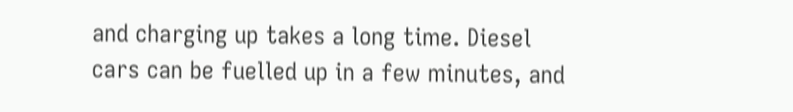and charging up takes a long time. Diesel cars can be fuelled up in a few minutes, and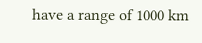have a range of 1000 km